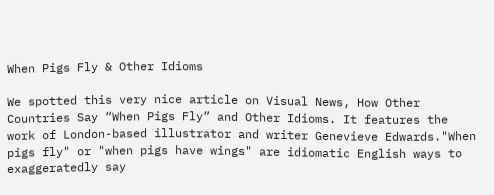When Pigs Fly & Other Idioms

We spotted this very nice article on Visual News, How Other Countries Say “When Pigs Fly” and Other Idioms. It features the work of London-based illustrator and writer Genevieve Edwards."When pigs fly" or "when pigs have wings" are idiomatic English ways to exaggeratedly say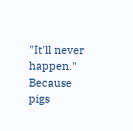"It'll never happen." Because pigs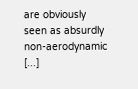are obviously seen as absurdly non-aerodynamic [...]